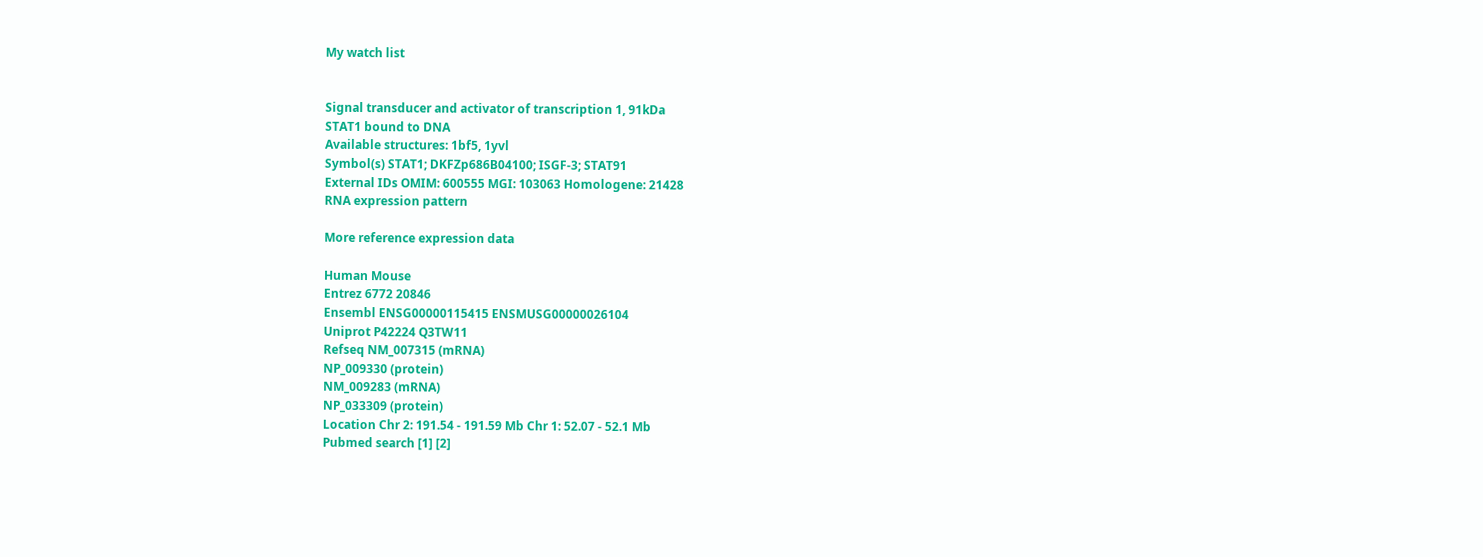My watch list


Signal transducer and activator of transcription 1, 91kDa
STAT1 bound to DNA
Available structures: 1bf5, 1yvl
Symbol(s) STAT1; DKFZp686B04100; ISGF-3; STAT91
External IDs OMIM: 600555 MGI: 103063 Homologene: 21428
RNA expression pattern

More reference expression data

Human Mouse
Entrez 6772 20846
Ensembl ENSG00000115415 ENSMUSG00000026104
Uniprot P42224 Q3TW11
Refseq NM_007315 (mRNA)
NP_009330 (protein)
NM_009283 (mRNA)
NP_033309 (protein)
Location Chr 2: 191.54 - 191.59 Mb Chr 1: 52.07 - 52.1 Mb
Pubmed search [1] [2]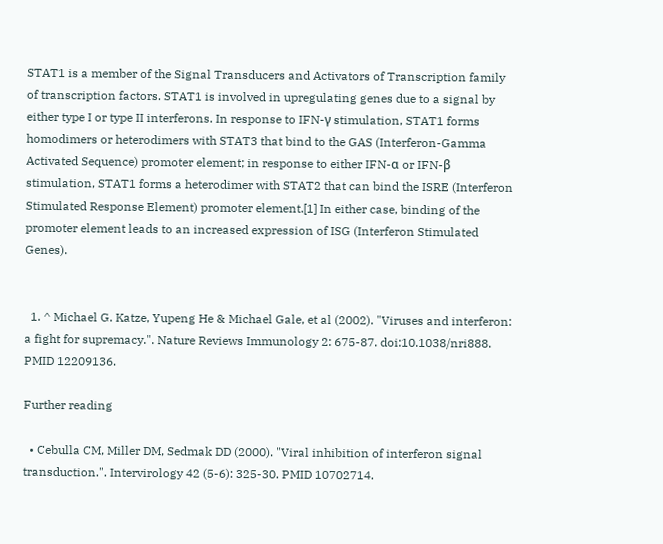STAT1 is a member of the Signal Transducers and Activators of Transcription family of transcription factors. STAT1 is involved in upregulating genes due to a signal by either type I or type II interferons. In response to IFN-γ stimulation, STAT1 forms homodimers or heterodimers with STAT3 that bind to the GAS (Interferon-Gamma Activated Sequence) promoter element; in response to either IFN-α or IFN-β stimulation, STAT1 forms a heterodimer with STAT2 that can bind the ISRE (Interferon Stimulated Response Element) promoter element.[1] In either case, binding of the promoter element leads to an increased expression of ISG (Interferon Stimulated Genes).


  1. ^ Michael G. Katze, Yupeng He & Michael Gale, et al (2002). "Viruses and interferon: a fight for supremacy.". Nature Reviews Immunology 2: 675-87. doi:10.1038/nri888. PMID 12209136.

Further reading

  • Cebulla CM, Miller DM, Sedmak DD (2000). "Viral inhibition of interferon signal transduction.". Intervirology 42 (5-6): 325-30. PMID 10702714.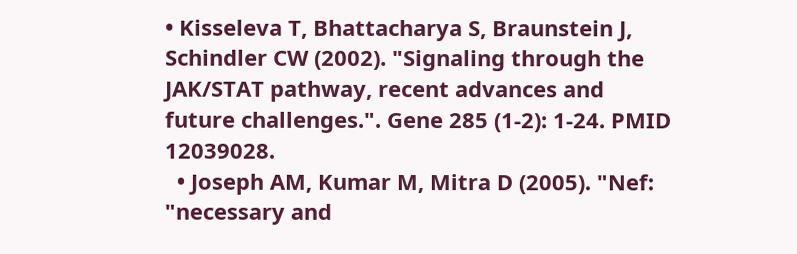• Kisseleva T, Bhattacharya S, Braunstein J, Schindler CW (2002). "Signaling through the JAK/STAT pathway, recent advances and future challenges.". Gene 285 (1-2): 1-24. PMID 12039028.
  • Joseph AM, Kumar M, Mitra D (2005). "Nef: "necessary and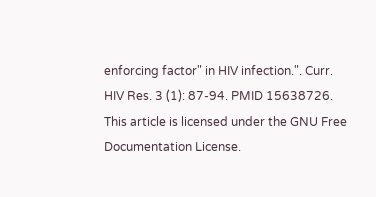enforcing factor" in HIV infection.". Curr. HIV Res. 3 (1): 87-94. PMID 15638726.
This article is licensed under the GNU Free Documentation License.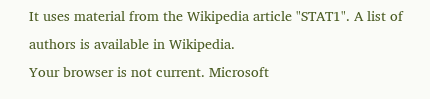It uses material from the Wikipedia article "STAT1". A list of authors is available in Wikipedia.
Your browser is not current. Microsoft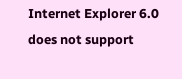Internet Explorer 6.0 does not support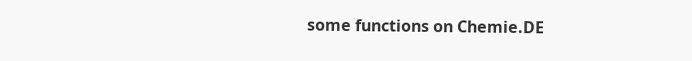some functions on Chemie.DE